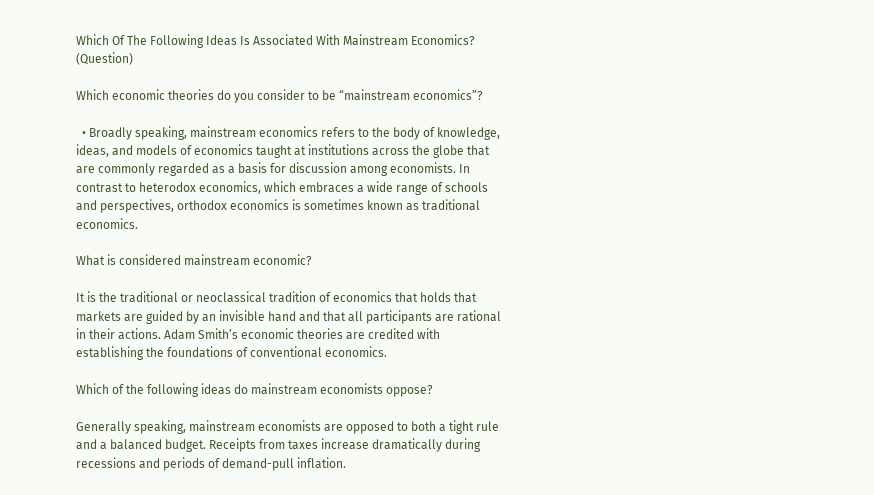Which Of The Following Ideas Is Associated With Mainstream Economics? (Question)

Which economic theories do you consider to be “mainstream economics”?

  • Broadly speaking, mainstream economics refers to the body of knowledge, ideas, and models of economics taught at institutions across the globe that are commonly regarded as a basis for discussion among economists. In contrast to heterodox economics, which embraces a wide range of schools and perspectives, orthodox economics is sometimes known as traditional economics.

What is considered mainstream economic?

It is the traditional or neoclassical tradition of economics that holds that markets are guided by an invisible hand and that all participants are rational in their actions. Adam Smith’s economic theories are credited with establishing the foundations of conventional economics.

Which of the following ideas do mainstream economists oppose?

Generally speaking, mainstream economists are opposed to both a tight rule and a balanced budget. Receipts from taxes increase dramatically during recessions and periods of demand-pull inflation.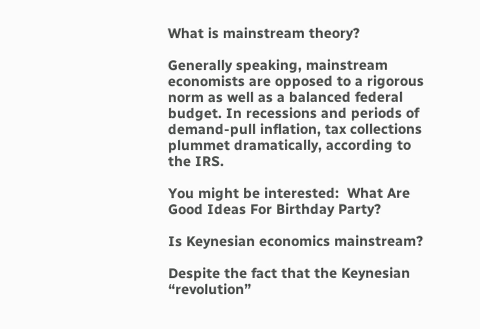What is mainstream theory?

Generally speaking, mainstream economists are opposed to a rigorous norm as well as a balanced federal budget. In recessions and periods of demand-pull inflation, tax collections plummet dramatically, according to the IRS.

You might be interested:  What Are Good Ideas For Birthday Party?

Is Keynesian economics mainstream?

Despite the fact that the Keynesian “revolution”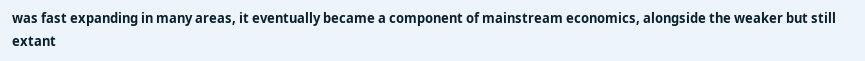was fast expanding in many areas, it eventually became a component of mainstream economics, alongside the weaker but still extant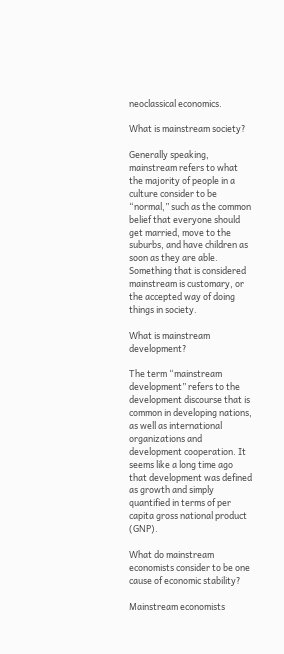neoclassical economics.

What is mainstream society?

Generally speaking, mainstream refers to what the majority of people in a culture consider to be “normal,” such as the common belief that everyone should get married, move to the suburbs, and have children as soon as they are able. Something that is considered mainstream is customary, or the accepted way of doing things in society.

What is mainstream development?

The term “mainstream development” refers to the development discourse that is common in developing nations, as well as international organizations and development cooperation. It seems like a long time ago that development was defined as growth and simply quantified in terms of per capita gross national product (GNP).

What do mainstream economists consider to be one cause of economic stability?

Mainstream economists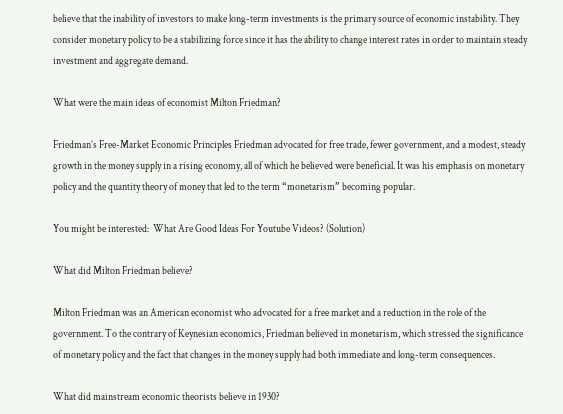believe that the inability of investors to make long-term investments is the primary source of economic instability. They consider monetary policy to be a stabilizing force since it has the ability to change interest rates in order to maintain steady investment and aggregate demand.

What were the main ideas of economist Milton Friedman?

Friedman’s Free-Market Economic Principles Friedman advocated for free trade, fewer government, and a modest, steady growth in the money supply in a rising economy, all of which he believed were beneficial. It was his emphasis on monetary policy and the quantity theory of money that led to the term “monetarism” becoming popular.

You might be interested:  What Are Good Ideas For Youtube Videos? (Solution)

What did Milton Friedman believe?

Milton Friedman was an American economist who advocated for a free market and a reduction in the role of the government. To the contrary of Keynesian economics, Friedman believed in monetarism, which stressed the significance of monetary policy and the fact that changes in the money supply had both immediate and long-term consequences.

What did mainstream economic theorists believe in 1930?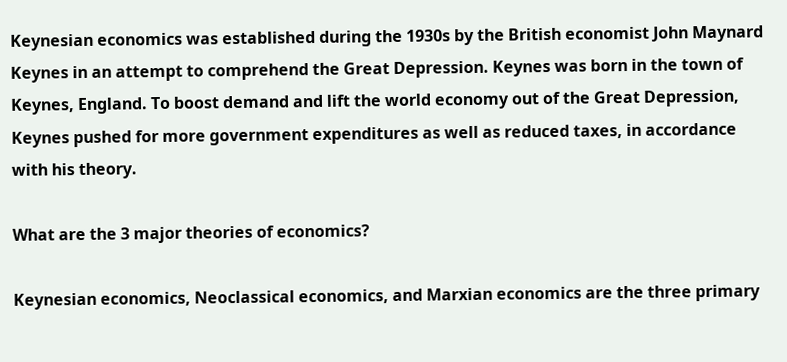Keynesian economics was established during the 1930s by the British economist John Maynard Keynes in an attempt to comprehend the Great Depression. Keynes was born in the town of Keynes, England. To boost demand and lift the world economy out of the Great Depression, Keynes pushed for more government expenditures as well as reduced taxes, in accordance with his theory.

What are the 3 major theories of economics?

Keynesian economics, Neoclassical economics, and Marxian economics are the three primary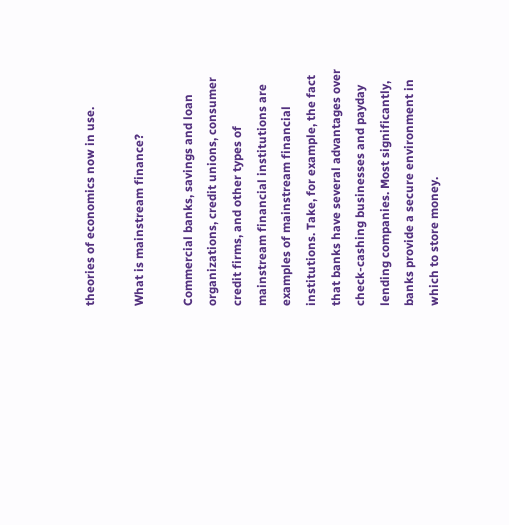theories of economics now in use.

What is mainstream finance?

Commercial banks, savings and loan organizations, credit unions, consumer credit firms, and other types of mainstream financial institutions are examples of mainstream financial institutions. Take, for example, the fact that banks have several advantages over check-cashing businesses and payday lending companies. Most significantly, banks provide a secure environment in which to store money.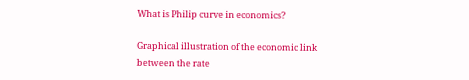What is Philip curve in economics?

Graphical illustration of the economic link between the rate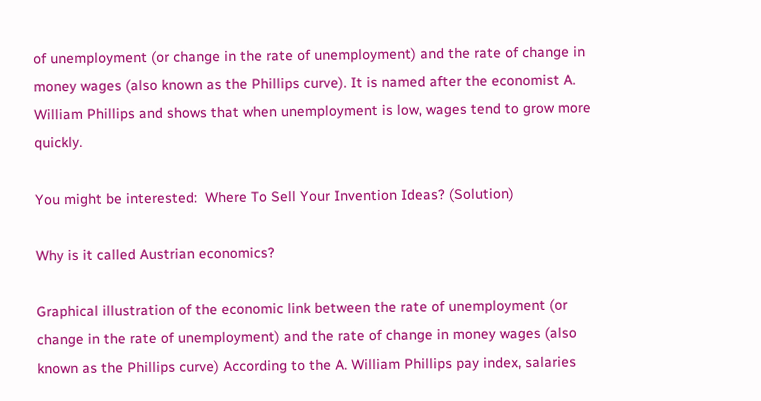of unemployment (or change in the rate of unemployment) and the rate of change in money wages (also known as the Phillips curve). It is named after the economist A. William Phillips and shows that when unemployment is low, wages tend to grow more quickly.

You might be interested:  Where To Sell Your Invention Ideas? (Solution)

Why is it called Austrian economics?

Graphical illustration of the economic link between the rate of unemployment (or change in the rate of unemployment) and the rate of change in money wages (also known as the Phillips curve) According to the A. William Phillips pay index, salaries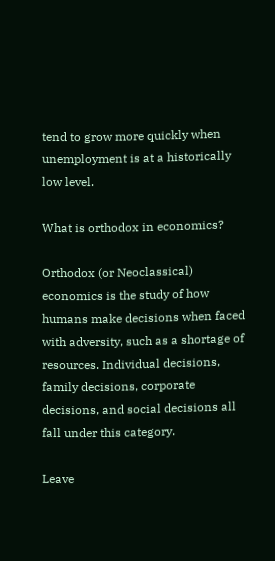tend to grow more quickly when unemployment is at a historically low level.

What is orthodox in economics?

Orthodox (or Neoclassical) economics is the study of how humans make decisions when faced with adversity, such as a shortage of resources. Individual decisions, family decisions, corporate decisions, and social decisions all fall under this category.

Leave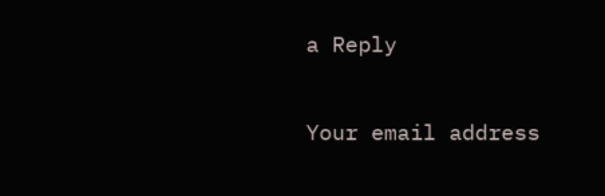a Reply

Your email address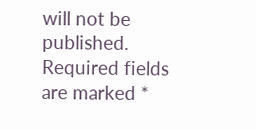will not be published. Required fields are marked *